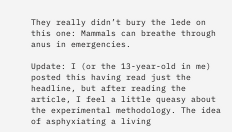They really didn’t bury the lede on this one: Mammals can breathe through anus in emergencies.

Update: I (or the 13-year-old in me) posted this having read just the headline, but after reading the article, I feel a little queasy about the experimental methodology. The idea of asphyxiating a living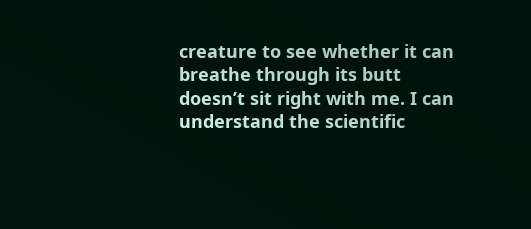creature to see whether it can breathe through its butt doesn’t sit right with me. I can understand the scientific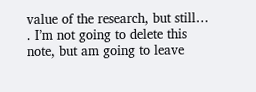value of the research, but still… . I’m not going to delete this note, but am going to leave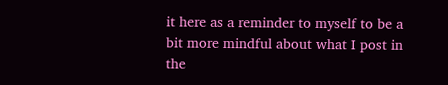it here as a reminder to myself to be a bit more mindful about what I post in the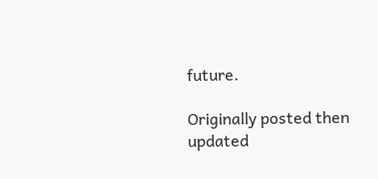future.

Originally posted then updated